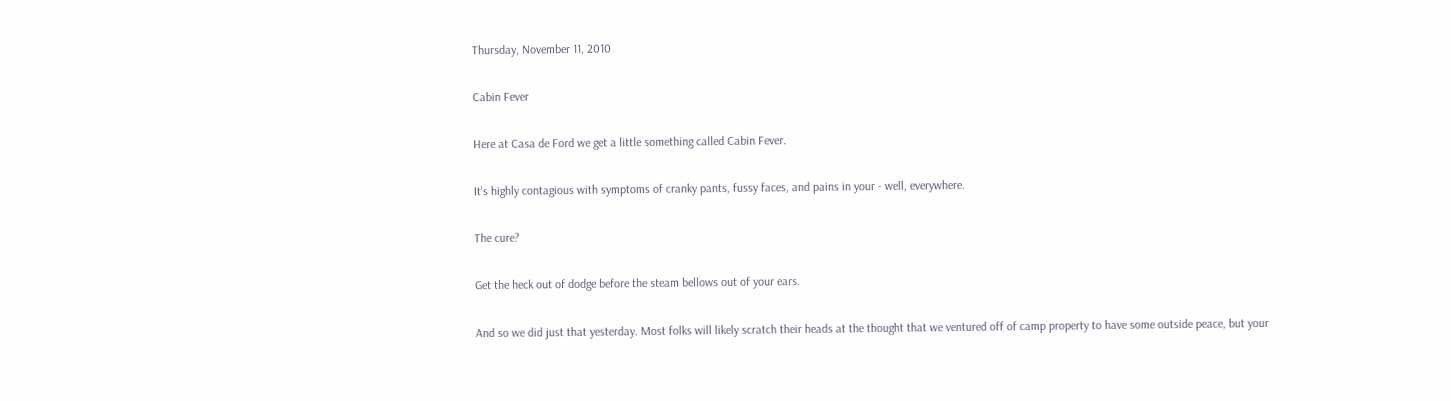Thursday, November 11, 2010

Cabin Fever

Here at Casa de Ford we get a little something called Cabin Fever.

It's highly contagious with symptoms of cranky pants, fussy faces, and pains in your - well, everywhere.

The cure?

Get the heck out of dodge before the steam bellows out of your ears.

And so we did just that yesterday. Most folks will likely scratch their heads at the thought that we ventured off of camp property to have some outside peace, but your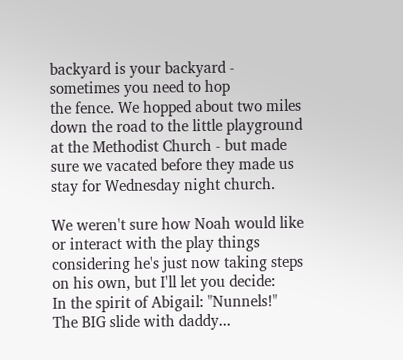backyard is your backyard - sometimes you need to hop
the fence. We hopped about two miles down the road to the little playground at the Methodist Church - but made sure we vacated before they made us stay for Wednesday night church.

We weren't sure how Noah would like or interact with the play things considering he's just now taking steps on his own, but I'll let you decide:
In the spirit of Abigail: "Nunnels!"
The BIG slide with daddy...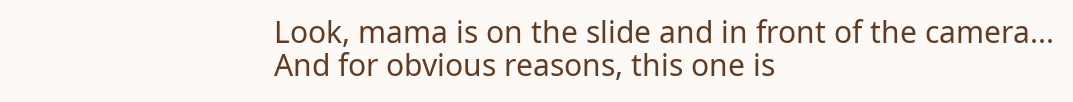Look, mama is on the slide and in front of the camera...
And for obvious reasons, this one is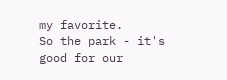my favorite.
So the park - it's good for our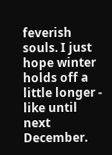feverish souls. I just hope winter holds off a little longer - like until next December.